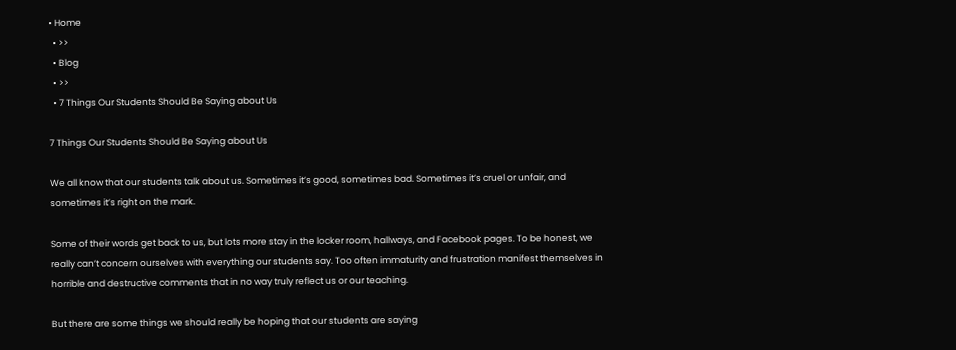• Home
  • >>
  • Blog
  • >>
  • 7 Things Our Students Should Be Saying about Us

7 Things Our Students Should Be Saying about Us

We all know that our students talk about us. Sometimes it’s good, sometimes bad. Sometimes it’s cruel or unfair, and sometimes it’s right on the mark.

Some of their words get back to us, but lots more stay in the locker room, hallways, and Facebook pages. To be honest, we really can’t concern ourselves with everything our students say. Too often immaturity and frustration manifest themselves in horrible and destructive comments that in no way truly reflect us or our teaching.

But there are some things we should really be hoping that our students are saying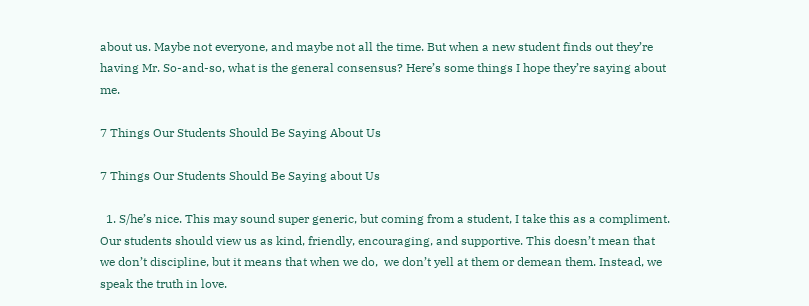about us. Maybe not everyone, and maybe not all the time. But when a new student finds out they’re having Mr. So-and-so, what is the general consensus? Here’s some things I hope they’re saying about me.

7 Things Our Students Should Be Saying About Us

7 Things Our Students Should Be Saying about Us

  1. S/he’s nice. This may sound super generic, but coming from a student, I take this as a compliment. Our students should view us as kind, friendly, encouraging, and supportive. This doesn’t mean that we don’t discipline, but it means that when we do,  we don’t yell at them or demean them. Instead, we speak the truth in love.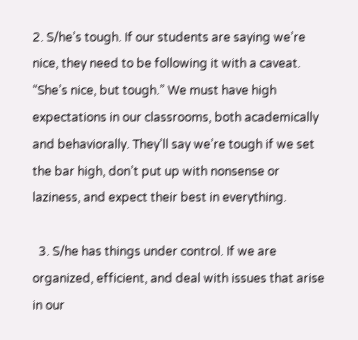2. S/he’s tough. If our students are saying we’re nice, they need to be following it with a caveat. “She’s nice, but tough.” We must have high expectations in our classrooms, both academically and behaviorally. They’ll say we’re tough if we set the bar high, don’t put up with nonsense or laziness, and expect their best in everything.

  3. S/he has things under control. If we are organized, efficient, and deal with issues that arise in our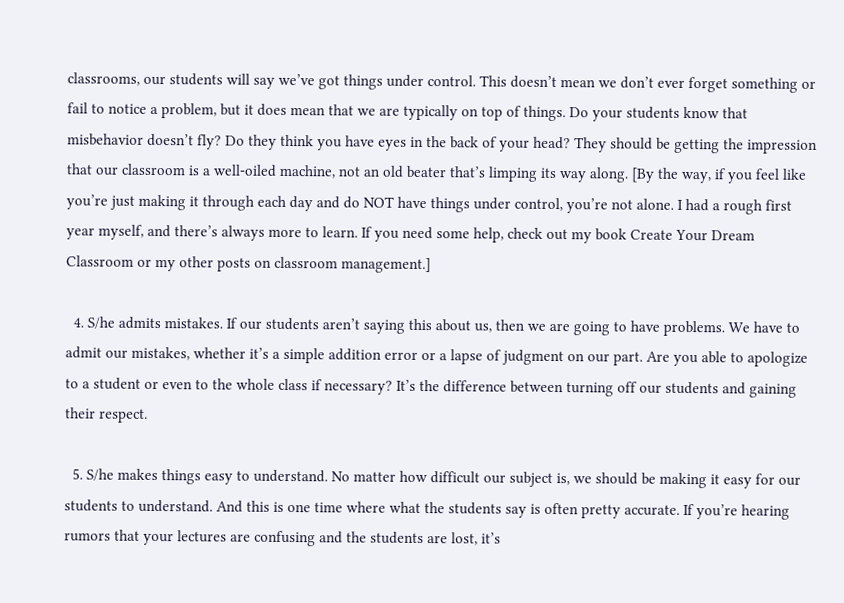classrooms, our students will say we’ve got things under control. This doesn’t mean we don’t ever forget something or fail to notice a problem, but it does mean that we are typically on top of things. Do your students know that misbehavior doesn’t fly? Do they think you have eyes in the back of your head? They should be getting the impression that our classroom is a well-oiled machine, not an old beater that’s limping its way along. [By the way, if you feel like you’re just making it through each day and do NOT have things under control, you’re not alone. I had a rough first year myself, and there’s always more to learn. If you need some help, check out my book Create Your Dream Classroom or my other posts on classroom management.]

  4. S/he admits mistakes. If our students aren’t saying this about us, then we are going to have problems. We have to admit our mistakes, whether it’s a simple addition error or a lapse of judgment on our part. Are you able to apologize to a student or even to the whole class if necessary? It’s the difference between turning off our students and gaining their respect.

  5. S/he makes things easy to understand. No matter how difficult our subject is, we should be making it easy for our students to understand. And this is one time where what the students say is often pretty accurate. If you’re hearing rumors that your lectures are confusing and the students are lost, it’s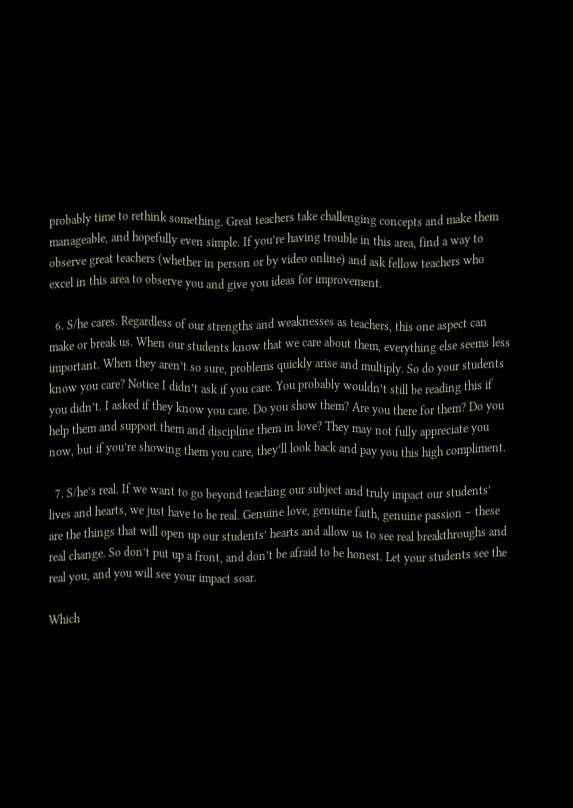probably time to rethink something. Great teachers take challenging concepts and make them manageable, and hopefully even simple. If you’re having trouble in this area, find a way to observe great teachers (whether in person or by video online) and ask fellow teachers who excel in this area to observe you and give you ideas for improvement.

  6. S/he cares. Regardless of our strengths and weaknesses as teachers, this one aspect can make or break us. When our students know that we care about them, everything else seems less important. When they aren’t so sure, problems quickly arise and multiply. So do your students know you care? Notice I didn’t ask if you care. You probably wouldn’t still be reading this if you didn’t. I asked if they know you care. Do you show them? Are you there for them? Do you help them and support them and discipline them in love? They may not fully appreciate you now, but if you’re showing them you care, they’ll look back and pay you this high compliment.

  7. S/he’s real. If we want to go beyond teaching our subject and truly impact our students’ lives and hearts, we just have to be real. Genuine love, genuine faith, genuine passion – these are the things that will open up our students’ hearts and allow us to see real breakthroughs and real change. So don’t put up a front, and don’t be afraid to be honest. Let your students see the real you, and you will see your impact soar.

Which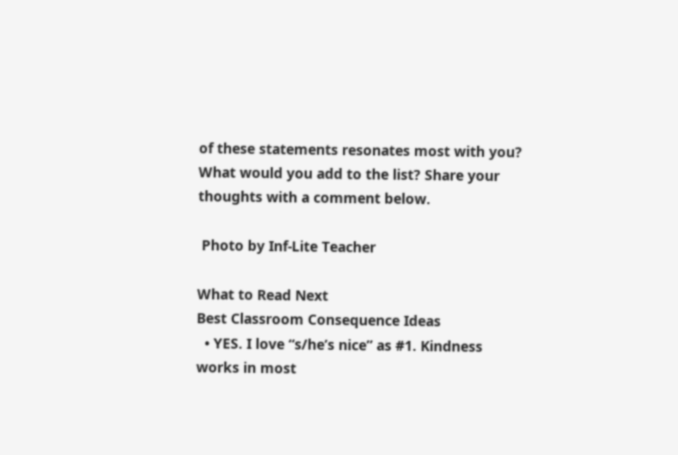of these statements resonates most with you? What would you add to the list? Share your thoughts with a comment below.

 Photo by Inf-Lite Teacher

What to Read Next
Best Classroom Consequence Ideas
  • YES. I love “s/he’s nice” as #1. Kindness works in most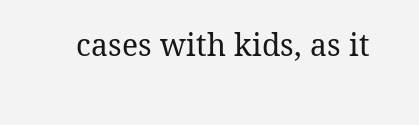cases with kids, as it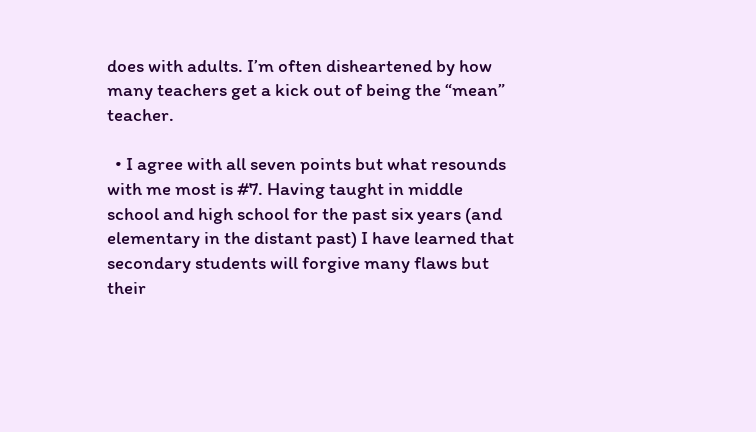does with adults. I’m often disheartened by how many teachers get a kick out of being the “mean” teacher.

  • I agree with all seven points but what resounds with me most is #7. Having taught in middle school and high school for the past six years (and elementary in the distant past) I have learned that secondary students will forgive many flaws but their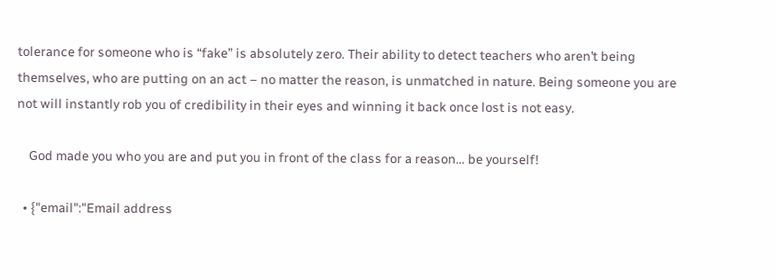tolerance for someone who is “fake” is absolutely zero. Their ability to detect teachers who aren’t being themselves, who are putting on an act – no matter the reason, is unmatched in nature. Being someone you are not will instantly rob you of credibility in their eyes and winning it back once lost is not easy.

    God made you who you are and put you in front of the class for a reason… be yourself!

  • {"email":"Email address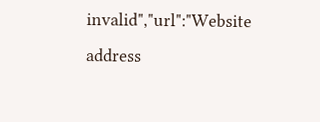invalid","url":"Website address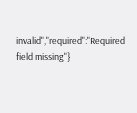invalid","required":"Required field missing"}